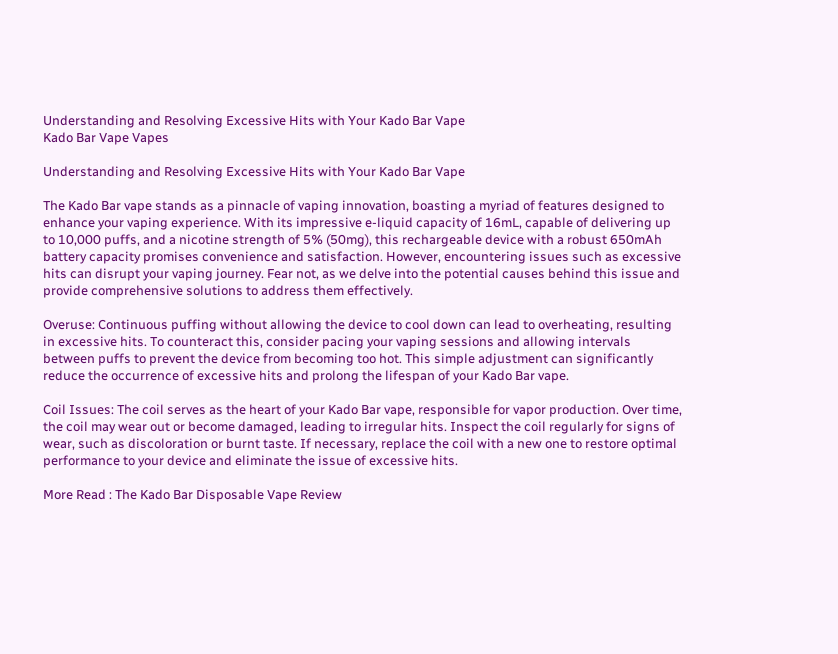Understanding and Resolving Excessive Hits with Your Kado Bar Vape
Kado Bar Vape Vapes

Understanding and Resolving Excessive Hits with Your Kado Bar Vape

The Kado Bar vape stands as a pinnacle of vaping innovation, boasting a myriad of features designed to enhance your vaping experience. With its impressive e-liquid capacity of 16mL, capable of delivering up to 10,000 puffs, and a nicotine strength of 5% (50mg), this rechargeable device with a robust 650mAh battery capacity promises convenience and satisfaction. However, encountering issues such as excessive hits can disrupt your vaping journey. Fear not, as we delve into the potential causes behind this issue and provide comprehensive solutions to address them effectively.

Overuse: Continuous puffing without allowing the device to cool down can lead to overheating, resulting in excessive hits. To counteract this, consider pacing your vaping sessions and allowing intervals between puffs to prevent the device from becoming too hot. This simple adjustment can significantly reduce the occurrence of excessive hits and prolong the lifespan of your Kado Bar vape.

Coil Issues: The coil serves as the heart of your Kado Bar vape, responsible for vapor production. Over time, the coil may wear out or become damaged, leading to irregular hits. Inspect the coil regularly for signs of wear, such as discoloration or burnt taste. If necessary, replace the coil with a new one to restore optimal performance to your device and eliminate the issue of excessive hits.

More Read : The Kado Bar Disposable Vape Review